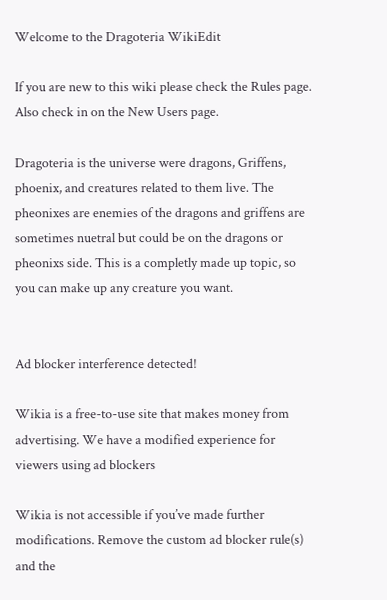Welcome to the Dragoteria WikiEdit

If you are new to this wiki please check the Rules page. Also check in on the New Users page.

Dragoteria is the universe were dragons, Griffens, phoenix, and creatures related to them live. The pheonixes are enemies of the dragons and griffens are sometimes nuetral but could be on the dragons or pheonixs side. This is a completly made up topic, so you can make up any creature you want.


Ad blocker interference detected!

Wikia is a free-to-use site that makes money from advertising. We have a modified experience for viewers using ad blockers

Wikia is not accessible if you’ve made further modifications. Remove the custom ad blocker rule(s) and the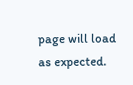page will load as expected.